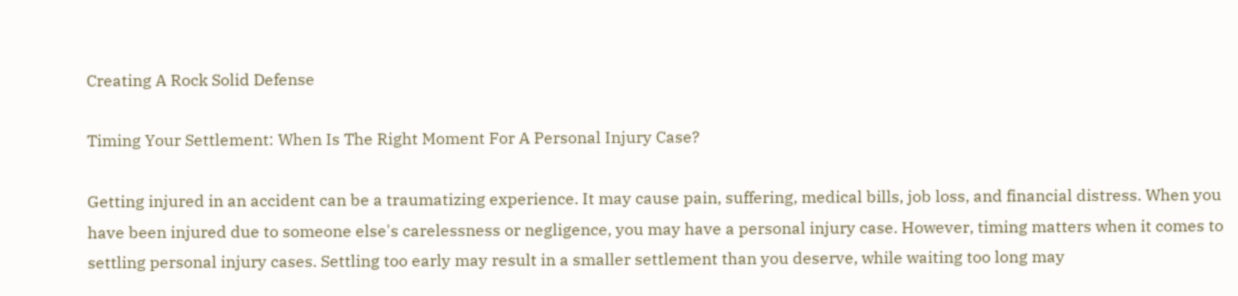Creating A Rock Solid Defense

Timing Your Settlement: When Is The Right Moment For A Personal Injury Case?

Getting injured in an accident can be a traumatizing experience. It may cause pain, suffering, medical bills, job loss, and financial distress. When you have been injured due to someone else's carelessness or negligence, you may have a personal injury case. However, timing matters when it comes to settling personal injury cases. Settling too early may result in a smaller settlement than you deserve, while waiting too long may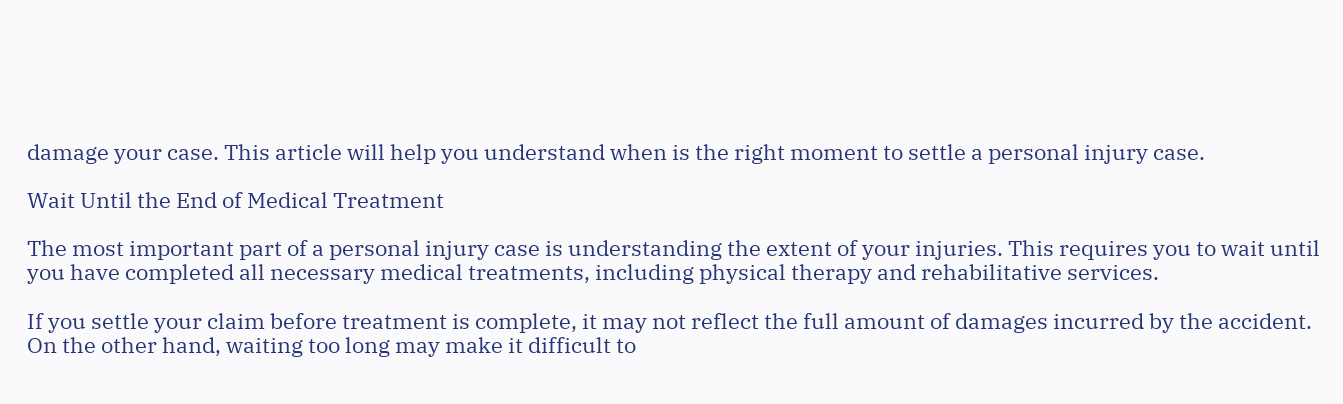damage your case. This article will help you understand when is the right moment to settle a personal injury case.

Wait Until the End of Medical Treatment

The most important part of a personal injury case is understanding the extent of your injuries. This requires you to wait until you have completed all necessary medical treatments, including physical therapy and rehabilitative services.

If you settle your claim before treatment is complete, it may not reflect the full amount of damages incurred by the accident. On the other hand, waiting too long may make it difficult to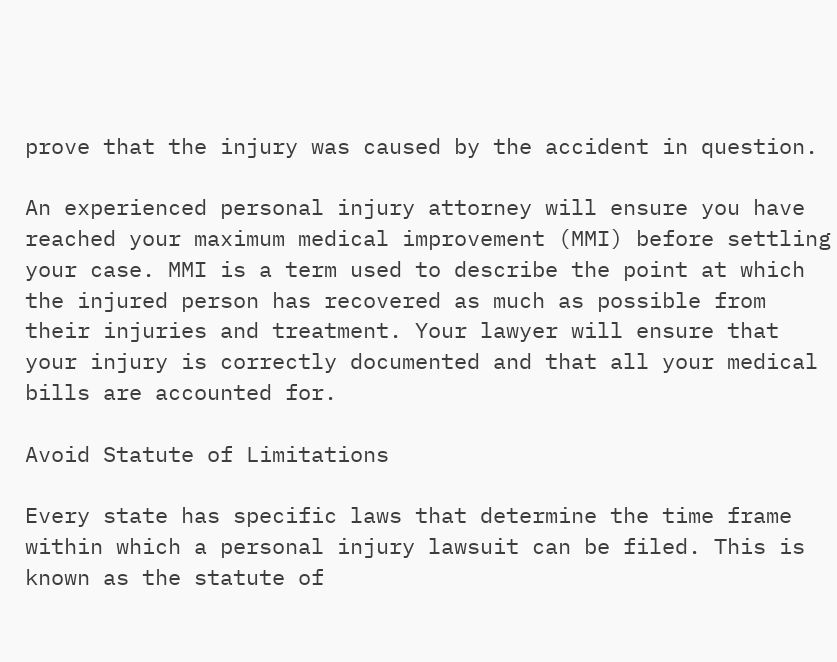prove that the injury was caused by the accident in question.

An experienced personal injury attorney will ensure you have reached your maximum medical improvement (MMI) before settling your case. MMI is a term used to describe the point at which the injured person has recovered as much as possible from their injuries and treatment. Your lawyer will ensure that your injury is correctly documented and that all your medical bills are accounted for.

Avoid Statute of Limitations

Every state has specific laws that determine the time frame within which a personal injury lawsuit can be filed. This is known as the statute of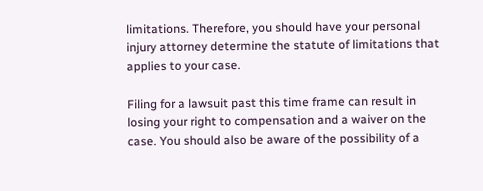limitations. Therefore, you should have your personal injury attorney determine the statute of limitations that applies to your case.

Filing for a lawsuit past this time frame can result in losing your right to compensation and a waiver on the case. You should also be aware of the possibility of a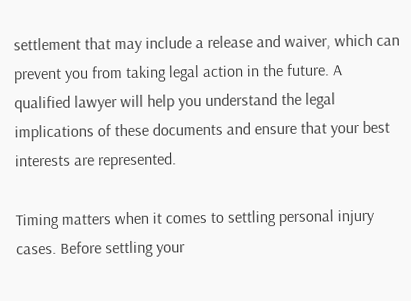settlement that may include a release and waiver, which can prevent you from taking legal action in the future. A qualified lawyer will help you understand the legal implications of these documents and ensure that your best interests are represented.

Timing matters when it comes to settling personal injury cases. Before settling your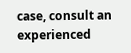case, consult an experienced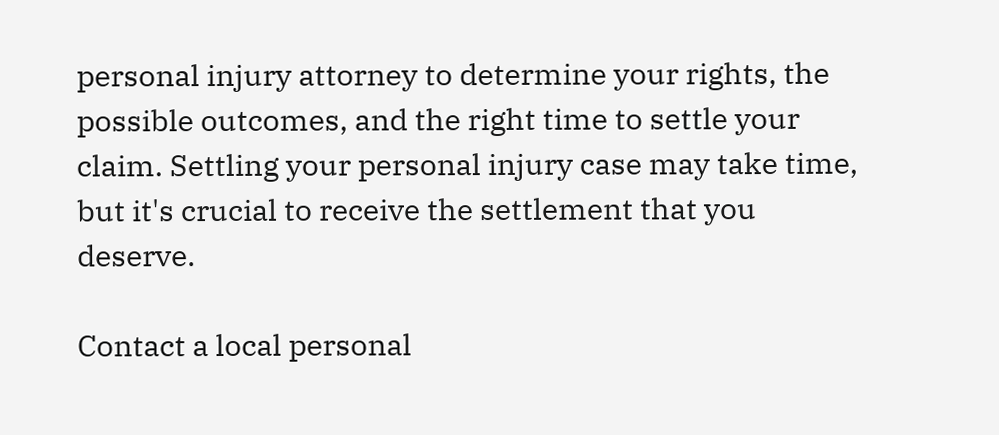personal injury attorney to determine your rights, the possible outcomes, and the right time to settle your claim. Settling your personal injury case may take time, but it's crucial to receive the settlement that you deserve.

Contact a local personal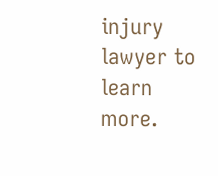injury lawyer to learn more.